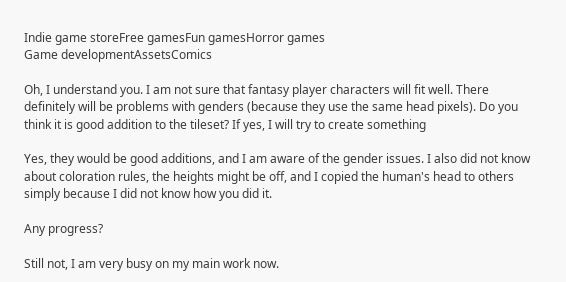Indie game storeFree gamesFun gamesHorror games
Game developmentAssetsComics

Oh, I understand you. I am not sure that fantasy player characters will fit well. There definitely will be problems with genders (because they use the same head pixels). Do you think it is good addition to the tileset? If yes, I will try to create something

Yes, they would be good additions, and I am aware of the gender issues. I also did not know about coloration rules, the heights might be off, and I copied the human's head to others simply because I did not know how you did it.

Any progress?

Still not, I am very busy on my main work now.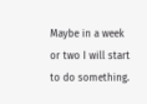Maybe in a week or two I will start to do something.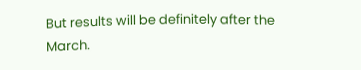But results will be definitely after the March.